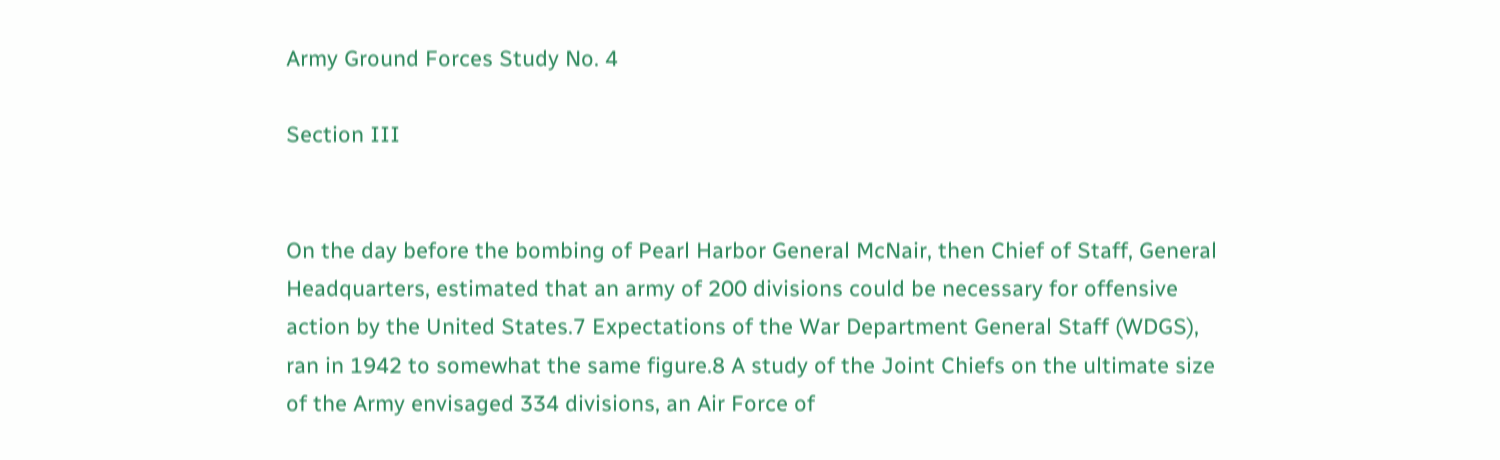Army Ground Forces Study No. 4

Section III


On the day before the bombing of Pearl Harbor General McNair, then Chief of Staff, General Headquarters, estimated that an army of 200 divisions could be necessary for offensive action by the United States.7 Expectations of the War Department General Staff (WDGS), ran in 1942 to somewhat the same figure.8 A study of the Joint Chiefs on the ultimate size of the Army envisaged 334 divisions, an Air Force of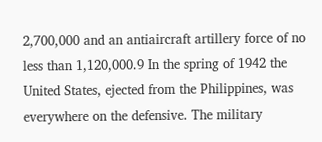2,700,000 and an antiaircraft artillery force of no less than 1,120,000.9 In the spring of 1942 the United States, ejected from the Philippines, was everywhere on the defensive. The military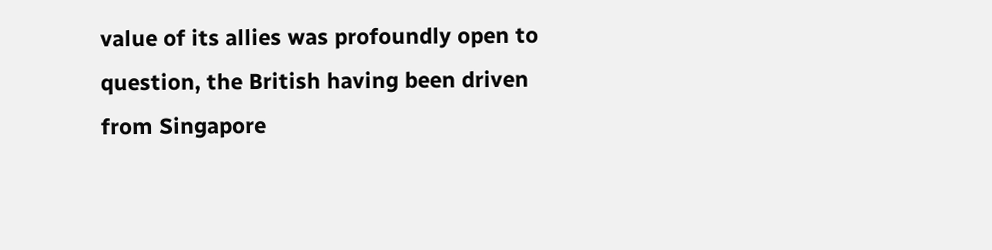value of its allies was profoundly open to question, the British having been driven from Singapore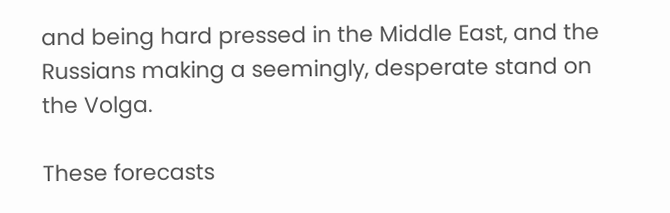and being hard pressed in the Middle East, and the Russians making a seemingly, desperate stand on the Volga.

These forecasts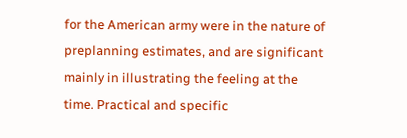for the American army were in the nature of preplanning estimates, and are significant mainly in illustrating the feeling at the time. Practical and specific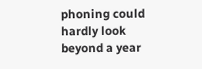phoning could hardly look beyond a year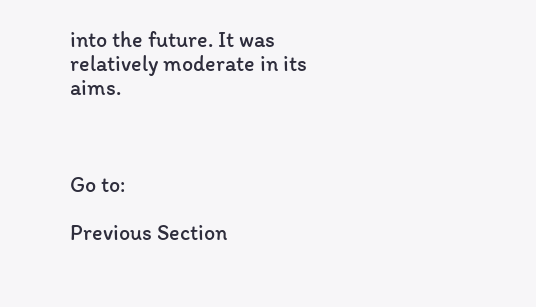into the future. It was relatively moderate in its aims.



Go to:

Previous Section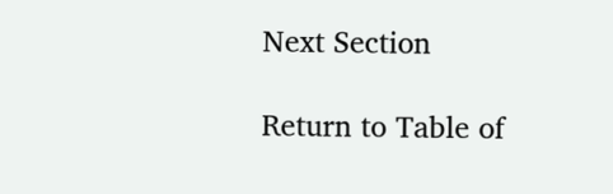Next Section

Return to Table of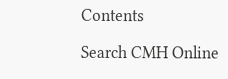Contents

Search CMH Online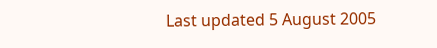Last updated 5 August 2005